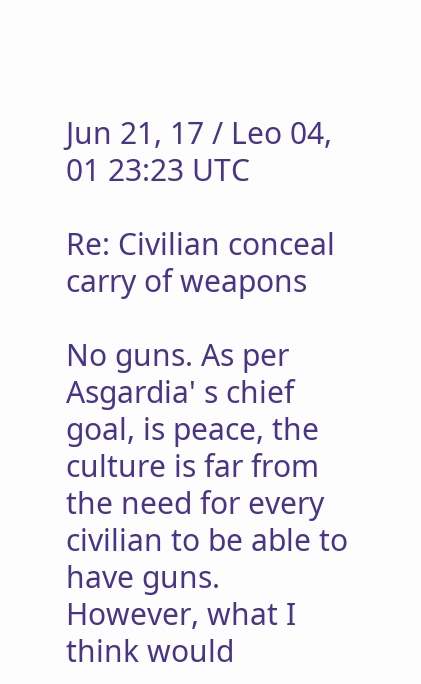Jun 21, 17 / Leo 04, 01 23:23 UTC

Re: Civilian conceal carry of weapons

No guns. As per Asgardia' s chief goal, is peace, the culture is far from the need for every civilian to be able to have guns. However, what I think would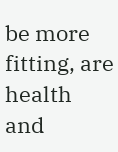be more fitting, are health and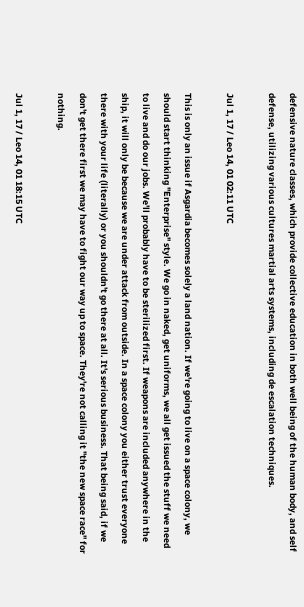defensive nature classes, which provide collective education in both well being of the human body, and self defense, utilizing various cultures martial arts systems, including de escalation techniques.

Jul 1, 17 / Leo 14, 01 02:11 UTC

This is only an issue if Asgardia becomes solely a land nation. If we're going to live on a space colony, we should start thinking "Enterprise" style. We go in naked, get uniforms, we all get issued the stuff we need to live and do our jobs. We'll probably have to be sterilized first. If weapons are included anywhere in the ship, it will only be because we are under attack from outside. In a space colony you either trust everyone there with your life (literally) or you shouldn't go there at all. It's serious business. That being said, if we don't get there first we may have to fight our way up to space. They're not calling it "the new space race" for nothing.

Jul 1, 17 / Leo 14, 01 18:15 UTC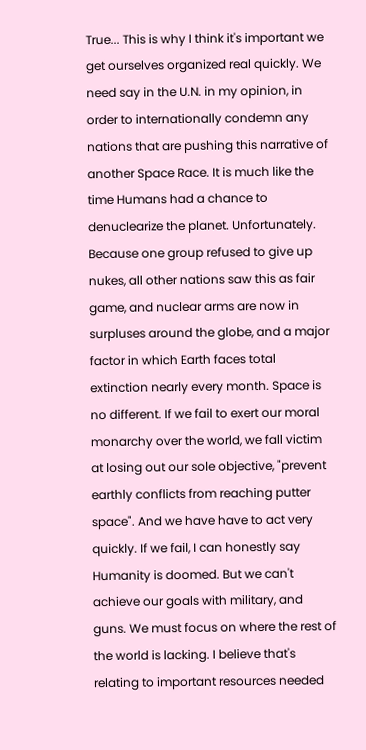True... This is why I think it's important we get ourselves organized real quickly. We need say in the U.N. in my opinion, in order to internationally condemn any nations that are pushing this narrative of another Space Race. It is much like the time Humans had a chance to denuclearize the planet. Unfortunately. Because one group refused to give up nukes, all other nations saw this as fair game, and nuclear arms are now in surpluses around the globe, and a major factor in which Earth faces total extinction nearly every month. Space is no different. If we fail to exert our moral monarchy over the world, we fall victim at losing out our sole objective, "prevent earthly conflicts from reaching putter space". And we have have to act very quickly. If we fail, I can honestly say Humanity is doomed. But we can't achieve our goals with military, and guns. We must focus on where the rest of the world is lacking. I believe that's relating to important resources needed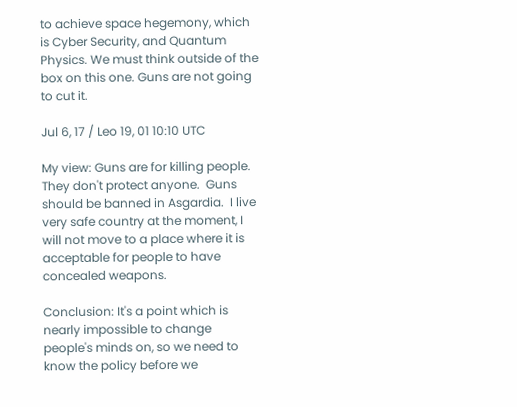to achieve space hegemony, which is Cyber Security, and Quantum Physics. We must think outside of the box on this one. Guns are not going to cut it.

Jul 6, 17 / Leo 19, 01 10:10 UTC

My view: Guns are for killing people.  They don't protect anyone.  Guns should be banned in Asgardia.  I live very safe country at the moment, I will not move to a place where it is acceptable for people to have concealed weapons.

Conclusion: It's a point which is nearly impossible to change people's minds on, so we need to know the policy before we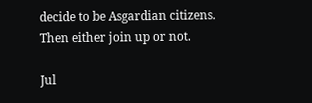decide to be Asgardian citizens.  Then either join up or not.

Jul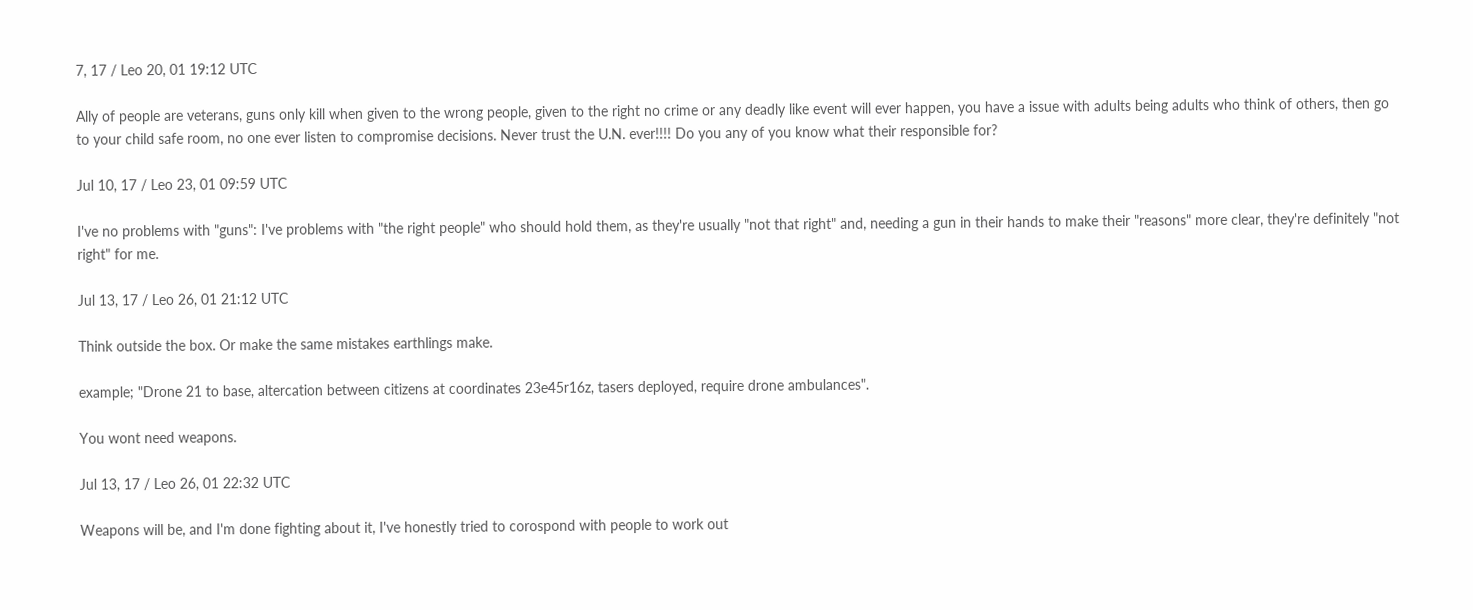7, 17 / Leo 20, 01 19:12 UTC

Ally of people are veterans, guns only kill when given to the wrong people, given to the right no crime or any deadly like event will ever happen, you have a issue with adults being adults who think of others, then go to your child safe room, no one ever listen to compromise decisions. Never trust the U.N. ever!!!! Do you any of you know what their responsible for?

Jul 10, 17 / Leo 23, 01 09:59 UTC

I've no problems with "guns": I've problems with "the right people" who should hold them, as they're usually "not that right" and, needing a gun in their hands to make their "reasons" more clear, they're definitely "not right" for me.

Jul 13, 17 / Leo 26, 01 21:12 UTC

Think outside the box. Or make the same mistakes earthlings make.

example; "Drone 21 to base, altercation between citizens at coordinates 23e45r16z, tasers deployed, require drone ambulances".

You wont need weapons.

Jul 13, 17 / Leo 26, 01 22:32 UTC

Weapons will be, and I'm done fighting about it, I've honestly tried to corospond with people to work out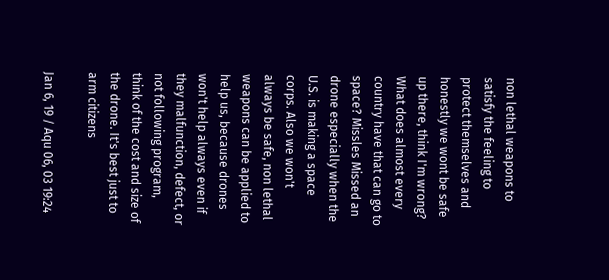non lethal weapons to satisfy the feeling to protect themselves and honestly we wont be safe up there, think I'm wrong? What does almost every country have that can go to space? Missles Missed an drone especially when the U.S. is making a space corps. Also we won't always be safe, non lethal weapons can be applied to help us, because drones won't help always even if they malfunction, defect, or not following program, think of the cost and size of the drone. It's best just to arm citizens

Jan 6, 19 / Aqu 06, 03 19:24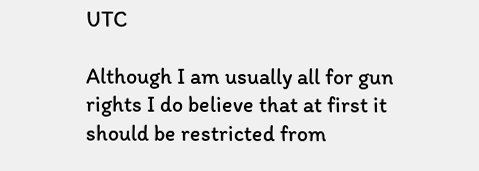UTC

Although I am usually all for gun rights I do believe that at first it should be restricted from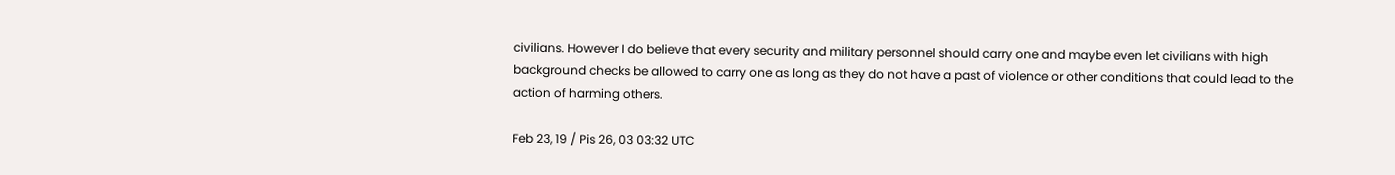civilians. However I do believe that every security and military personnel should carry one and maybe even let civilians with high background checks be allowed to carry one as long as they do not have a past of violence or other conditions that could lead to the action of harming others.

Feb 23, 19 / Pis 26, 03 03:32 UTC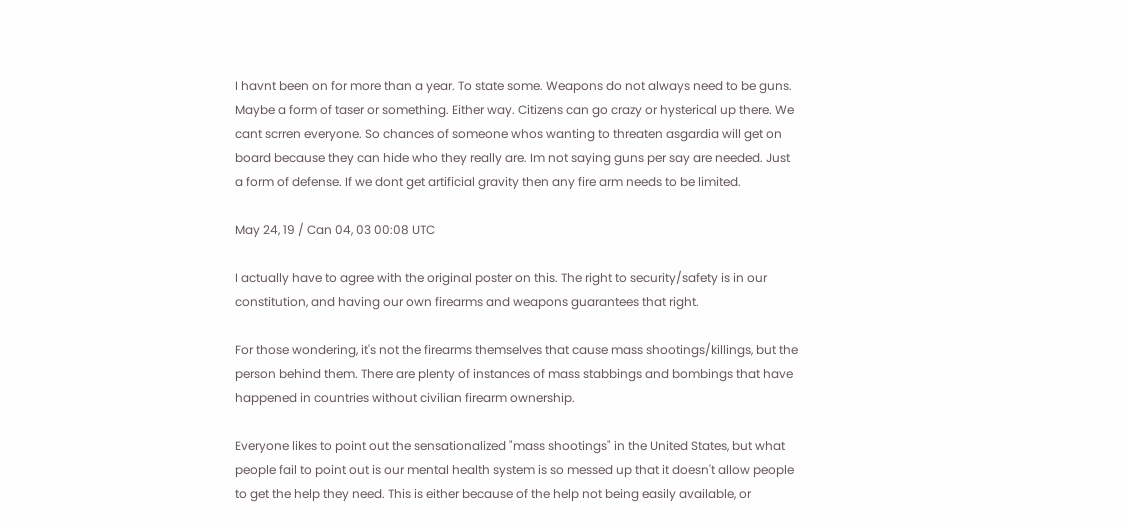I havnt been on for more than a year. To state some. Weapons do not always need to be guns. Maybe a form of taser or something. Either way. Citizens can go crazy or hysterical up there. We cant scrren everyone. So chances of someone whos wanting to threaten asgardia will get on board because they can hide who they really are. Im not saying guns per say are needed. Just a form of defense. If we dont get artificial gravity then any fire arm needs to be limited.

May 24, 19 / Can 04, 03 00:08 UTC

I actually have to agree with the original poster on this. The right to security/safety is in our constitution, and having our own firearms and weapons guarantees that right.

For those wondering, it's not the firearms themselves that cause mass shootings/killings, but the person behind them. There are plenty of instances of mass stabbings and bombings that have happened in countries without civilian firearm ownership.

Everyone likes to point out the sensationalized "mass shootings" in the United States, but what people fail to point out is our mental health system is so messed up that it doesn't allow people to get the help they need. This is either because of the help not being easily available, or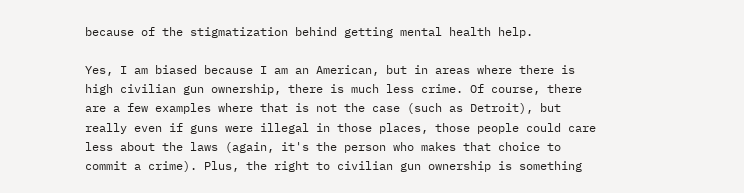because of the stigmatization behind getting mental health help.

Yes, I am biased because I am an American, but in areas where there is high civilian gun ownership, there is much less crime. Of course, there are a few examples where that is not the case (such as Detroit), but really even if guns were illegal in those places, those people could care less about the laws (again, it's the person who makes that choice to commit a crime). Plus, the right to civilian gun ownership is something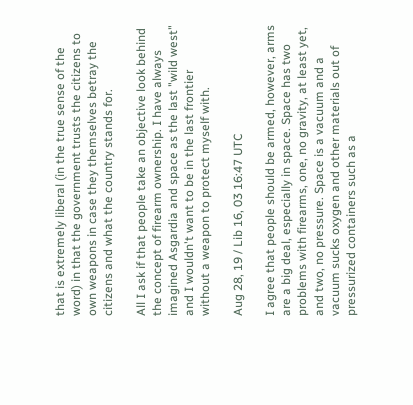that is extremely liberal (in the true sense of the word) in that the government trusts the citizens to own weapons in case they themselves betray the citizens and what the country stands for.

All I ask if that people take an objective look behind the concept of firearm ownership. I have always imagined Asgardia and space as the last "wild west" and I wouldn't want to be in the last frontier without a weapon to protect myself with.

Aug 28, 19 / Lib 16, 03 16:47 UTC

I agree that people should be armed, however, arms are a big deal, especially in space. Space has two problems with firearms, one, no gravity, at least yet, and two, no pressure. Space is a vacuum and a vacuum sucks oxygen and other materials out of pressurized containers such as a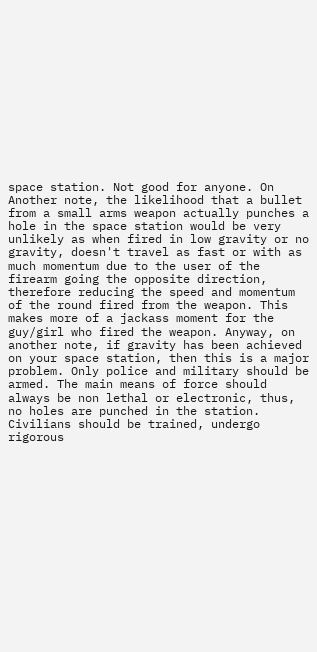space station. Not good for anyone. On Another note, the likelihood that a bullet from a small arms weapon actually punches a hole in the space station would be very unlikely as when fired in low gravity or no gravity, doesn't travel as fast or with as much momentum due to the user of the firearm going the opposite direction, therefore reducing the speed and momentum of the round fired from the weapon. This makes more of a jackass moment for the guy/girl who fired the weapon. Anyway, on another note, if gravity has been achieved on your space station, then this is a major problem. Only police and military should be armed. The main means of force should always be non lethal or electronic, thus, no holes are punched in the station. Civilians should be trained, undergo rigorous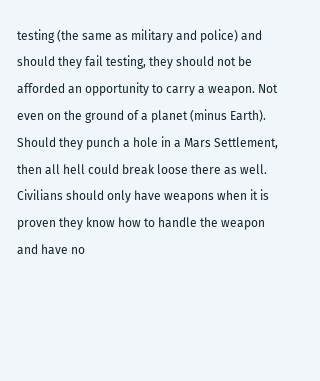testing (the same as military and police) and should they fail testing, they should not be afforded an opportunity to carry a weapon. Not even on the ground of a planet (minus Earth). Should they punch a hole in a Mars Settlement, then all hell could break loose there as well. Civilians should only have weapons when it is proven they know how to handle the weapon and have no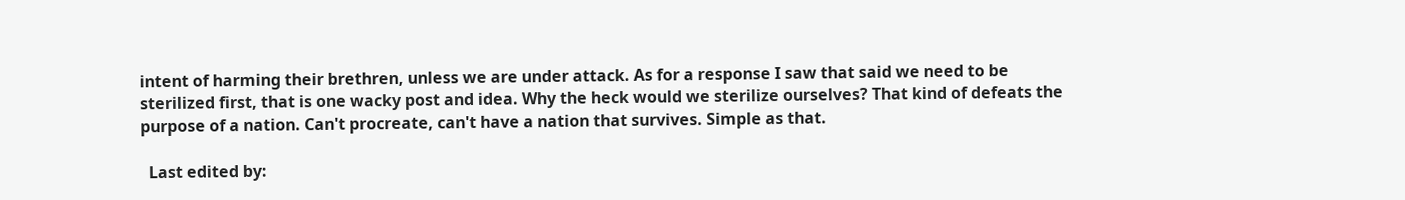intent of harming their brethren, unless we are under attack. As for a response I saw that said we need to be sterilized first, that is one wacky post and idea. Why the heck would we sterilize ourselves? That kind of defeats the purpose of a nation. Can't procreate, can't have a nation that survives. Simple as that.

  Last edited by: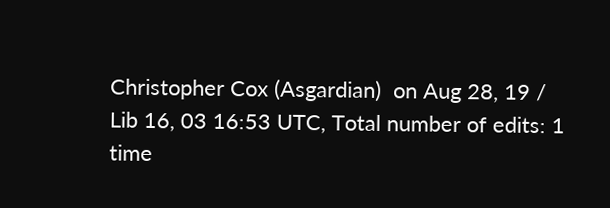Christopher Cox (Asgardian)  on Aug 28, 19 / Lib 16, 03 16:53 UTC, Total number of edits: 1 time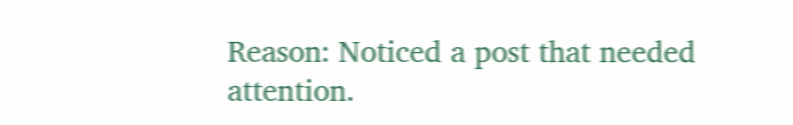Reason: Noticed a post that needed attention.